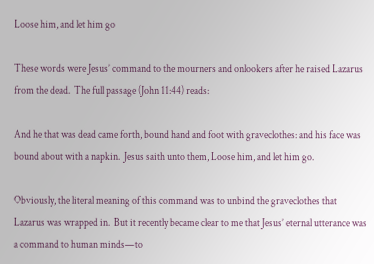Loose him, and let him go

These words were Jesus’ command to the mourners and onlookers after he raised Lazarus from the dead.  The full passage (John 11:44) reads:

And he that was dead came forth, bound hand and foot with graveclothes: and his face was bound about with a napkin.  Jesus saith unto them, Loose him, and let him go.

Obviously, the literal meaning of this command was to unbind the graveclothes that Lazarus was wrapped in.  But it recently became clear to me that Jesus’ eternal utterance was a command to human minds—to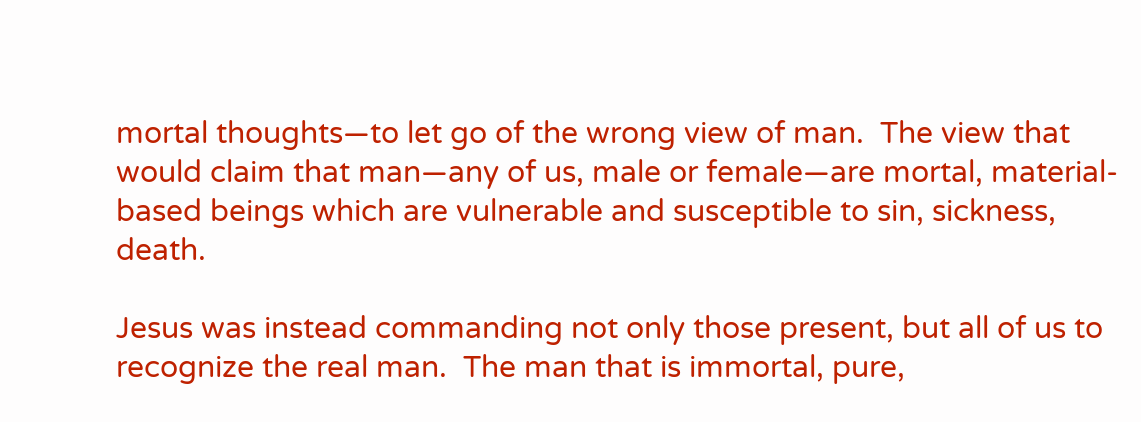mortal thoughts—to let go of the wrong view of man.  The view that would claim that man—any of us, male or female—are mortal, material-based beings which are vulnerable and susceptible to sin, sickness, death.

Jesus was instead commanding not only those present, but all of us to recognize the real man.  The man that is immortal, pure,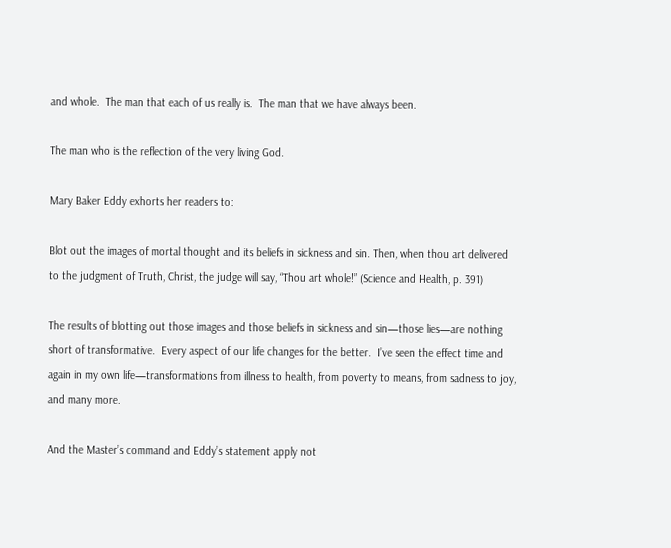and whole.  The man that each of us really is.  The man that we have always been.

The man who is the reflection of the very living God.

Mary Baker Eddy exhorts her readers to:

Blot out the images of mortal thought and its beliefs in sickness and sin. Then, when thou art delivered to the judgment of Truth, Christ, the judge will say, “Thou art whole!” (Science and Health, p. 391)

The results of blotting out those images and those beliefs in sickness and sin—those lies—are nothing short of transformative.  Every aspect of our life changes for the better.  I’ve seen the effect time and again in my own life—transformations from illness to health, from poverty to means, from sadness to joy, and many more.

And the Master’s command and Eddy’s statement apply not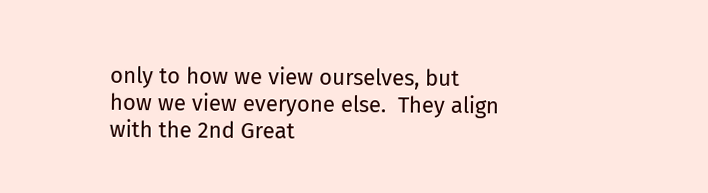only to how we view ourselves, but how we view everyone else.  They align with the 2nd Great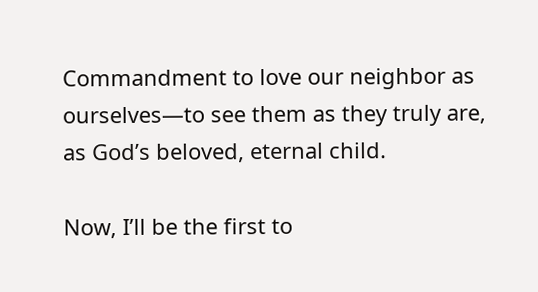Commandment to love our neighbor as ourselves—to see them as they truly are, as God’s beloved, eternal child.

Now, I’ll be the first to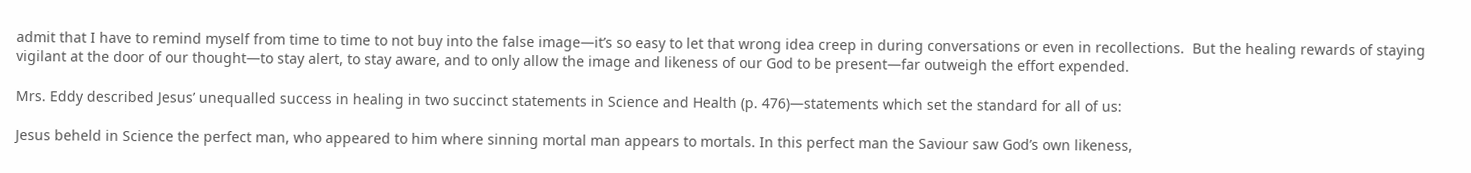admit that I have to remind myself from time to time to not buy into the false image—it’s so easy to let that wrong idea creep in during conversations or even in recollections.  But the healing rewards of staying vigilant at the door of our thought—to stay alert, to stay aware, and to only allow the image and likeness of our God to be present—far outweigh the effort expended.

Mrs. Eddy described Jesus’ unequalled success in healing in two succinct statements in Science and Health (p. 476)—statements which set the standard for all of us:

Jesus beheld in Science the perfect man, who appeared to him where sinning mortal man appears to mortals. In this perfect man the Saviour saw God’s own likeness,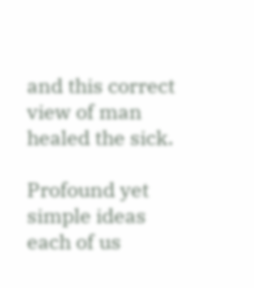and this correct view of man healed the sick.

Profound yet simple ideas each of us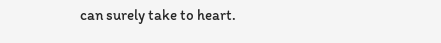can surely take to heart.